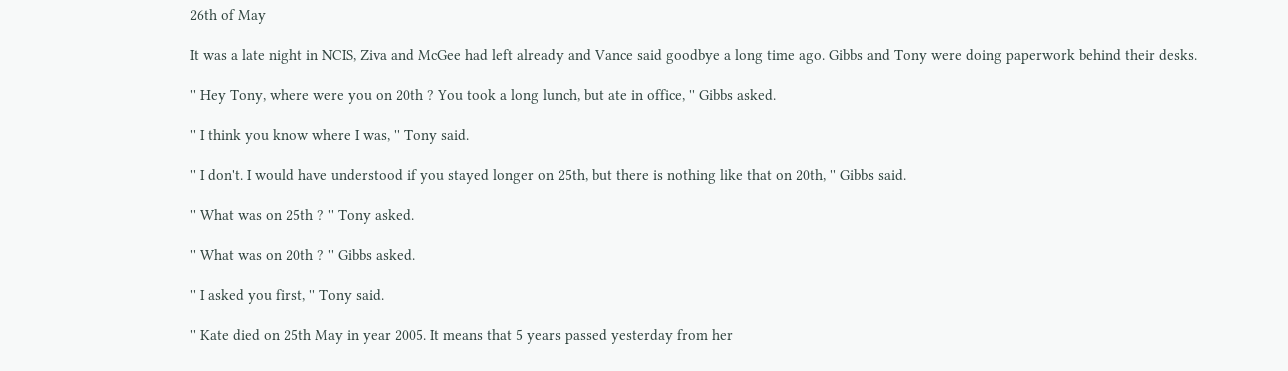26th of May

It was a late night in NCIS, Ziva and McGee had left already and Vance said goodbye a long time ago. Gibbs and Tony were doing paperwork behind their desks.

'' Hey Tony, where were you on 20th ? You took a long lunch, but ate in office, '' Gibbs asked.

'' I think you know where I was, '' Tony said.

'' I don't. I would have understood if you stayed longer on 25th, but there is nothing like that on 20th, '' Gibbs said.

'' What was on 25th ? '' Tony asked.

'' What was on 20th ? '' Gibbs asked.

'' I asked you first, '' Tony said.

'' Kate died on 25th May in year 2005. It means that 5 years passed yesterday from her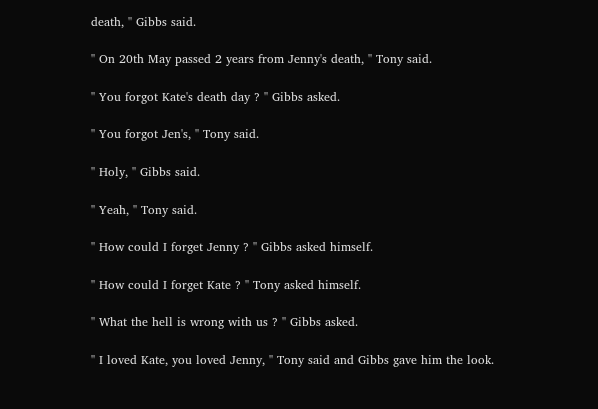death, '' Gibbs said.

'' On 20th May passed 2 years from Jenny's death, '' Tony said.

'' You forgot Kate's death day ? '' Gibbs asked.

'' You forgot Jen's, '' Tony said.

'' Holy, '' Gibbs said.

'' Yeah, '' Tony said.

'' How could I forget Jenny ? '' Gibbs asked himself.

'' How could I forget Kate ? '' Tony asked himself.

'' What the hell is wrong with us ? '' Gibbs asked.

'' I loved Kate, you loved Jenny, '' Tony said and Gibbs gave him the look.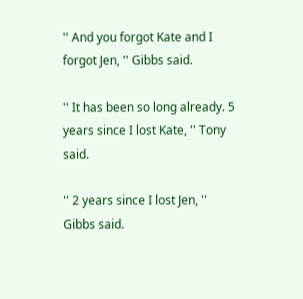'' And you forgot Kate and I forgot Jen, '' Gibbs said.

'' It has been so long already. 5 years since I lost Kate, '' Tony said.

'' 2 years since I lost Jen, '' Gibbs said.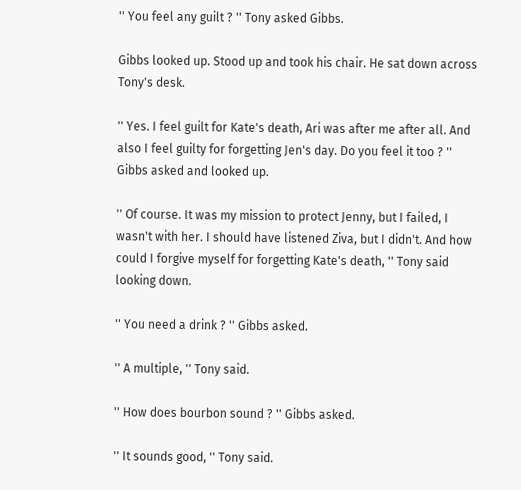'' You feel any guilt ? '' Tony asked Gibbs.

Gibbs looked up. Stood up and took his chair. He sat down across Tony's desk.

'' Yes. I feel guilt for Kate's death, Ari was after me after all. And also I feel guilty for forgetting Jen's day. Do you feel it too ? '' Gibbs asked and looked up.

'' Of course. It was my mission to protect Jenny, but I failed, I wasn't with her. I should have listened Ziva, but I didn't. And how could I forgive myself for forgetting Kate's death, '' Tony said looking down.

'' You need a drink ? '' Gibbs asked.

'' A multiple, '' Tony said.

'' How does bourbon sound ? '' Gibbs asked.

'' It sounds good, '' Tony said.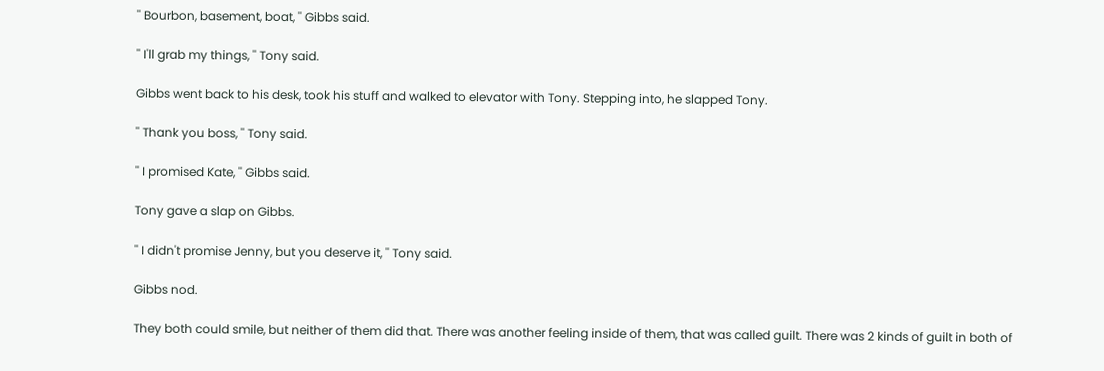'' Bourbon, basement, boat, '' Gibbs said.

'' I'll grab my things, '' Tony said.

Gibbs went back to his desk, took his stuff and walked to elevator with Tony. Stepping into, he slapped Tony.

'' Thank you boss, '' Tony said.

'' I promised Kate, '' Gibbs said.

Tony gave a slap on Gibbs.

'' I didn't promise Jenny, but you deserve it, '' Tony said.

Gibbs nod.

They both could smile, but neither of them did that. There was another feeling inside of them, that was called guilt. There was 2 kinds of guilt in both of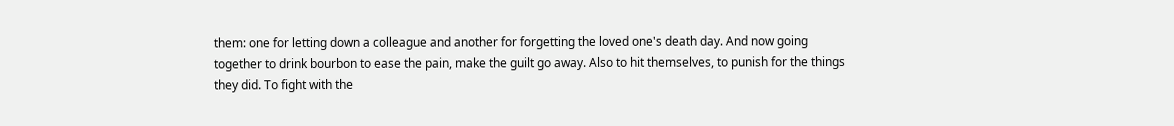them: one for letting down a colleague and another for forgetting the loved one's death day. And now going together to drink bourbon to ease the pain, make the guilt go away. Also to hit themselves, to punish for the things they did. To fight with the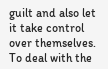guilt and also let it take control over themselves. To deal with the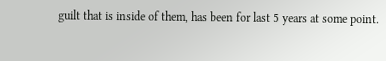guilt that is inside of them, has been for last 5 years at some point.